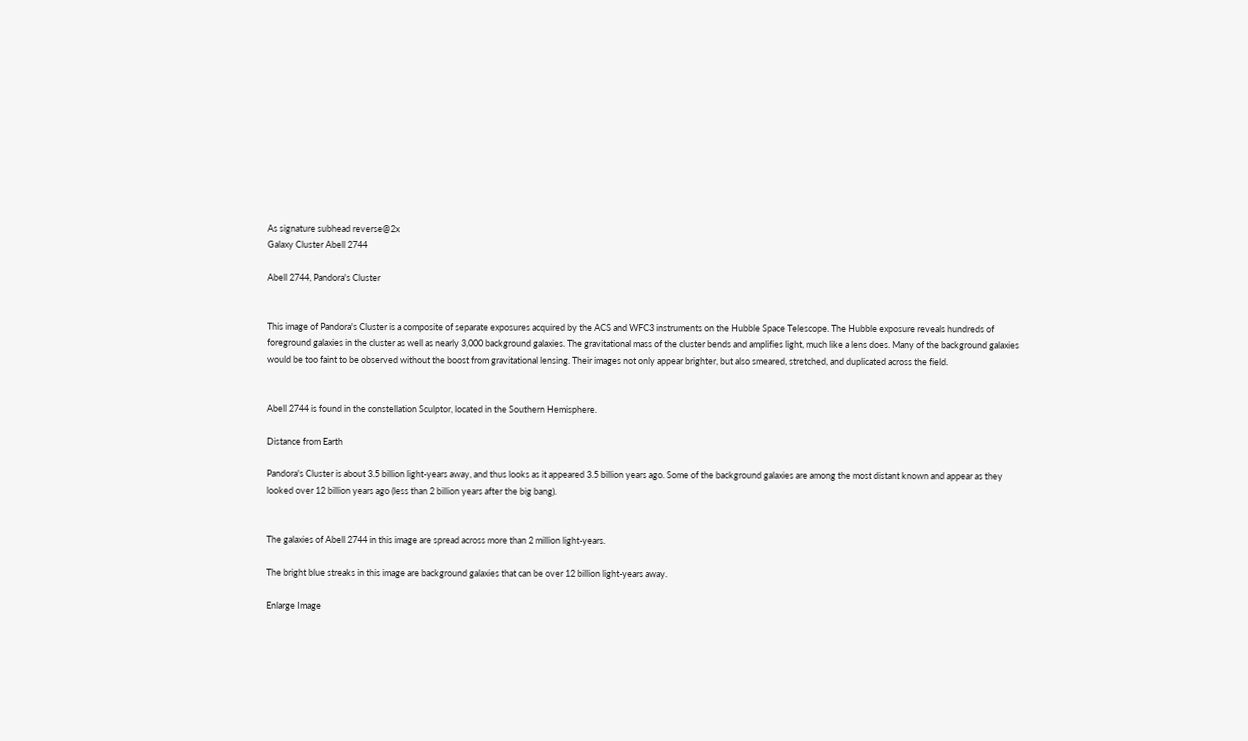As signature subhead reverse@2x
Galaxy Cluster Abell 2744

Abell 2744, Pandora's Cluster


This image of Pandora's Cluster is a composite of separate exposures acquired by the ACS and WFC3 instruments on the Hubble Space Telescope. The Hubble exposure reveals hundreds of foreground galaxies in the cluster as well as nearly 3,000 background galaxies. The gravitational mass of the cluster bends and amplifies light, much like a lens does. Many of the background galaxies would be too faint to be observed without the boost from gravitational lensing. Their images not only appear brighter, but also smeared, stretched, and duplicated across the field.


Abell 2744 is found in the constellation Sculptor, located in the Southern Hemisphere.

Distance from Earth

Pandora's Cluster is about 3.5 billion light-years away, and thus looks as it appeared 3.5 billion years ago. Some of the background galaxies are among the most distant known and appear as they looked over 12 billion years ago (less than 2 billion years after the big bang).


The galaxies of Abell 2744 in this image are spread across more than 2 million light-years.

The bright blue streaks in this image are background galaxies that can be over 12 billion light-years away.

Enlarge Image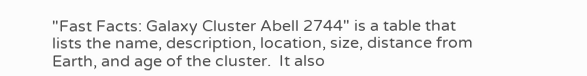"Fast Facts: Galaxy Cluster Abell 2744" is a table that lists the name, description, location, size, distance from Earth, and age of the cluster.  It also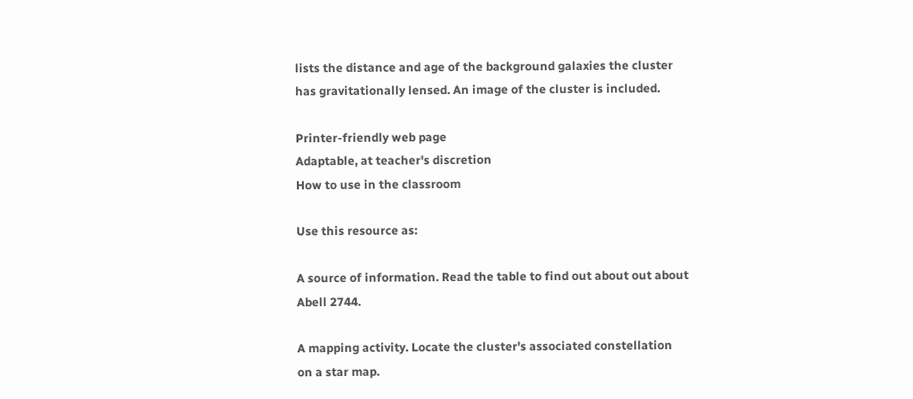lists the distance and age of the background galaxies the cluster has gravitationally lensed. An image of the cluster is included.

Printer-friendly web page
Adaptable, at teacher's discretion
How to use in the classroom

Use this resource as:

A source of information. Read the table to find out about out about Abell 2744.

A mapping activity. Locate the cluster's associated constellation on a star map.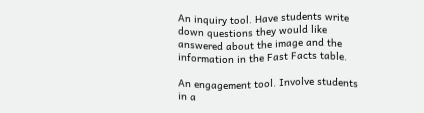An inquiry tool. Have students write down questions they would like answered about the image and the information in the Fast Facts table.

An engagement tool. Involve students in a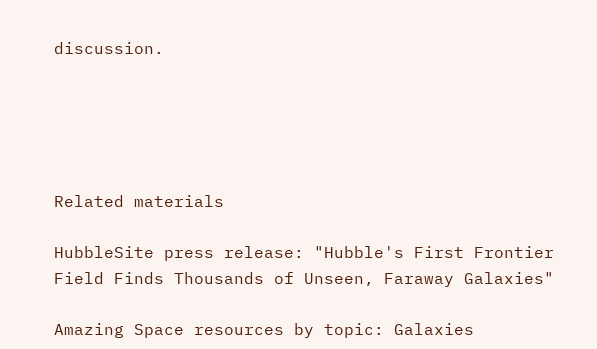discussion.





Related materials

HubbleSite press release: "Hubble's First Frontier Field Finds Thousands of Unseen, Faraway Galaxies"

Amazing Space resources by topic: Galaxies